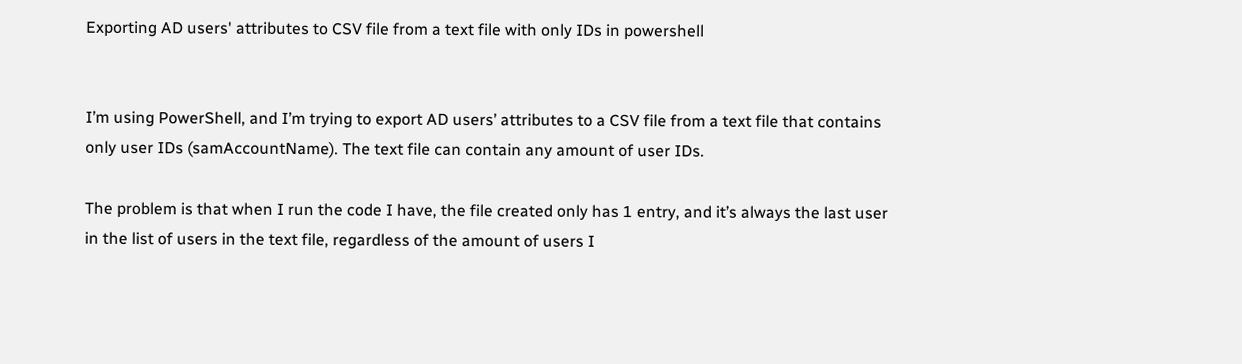Exporting AD users' attributes to CSV file from a text file with only IDs in powershell


I’m using PowerShell, and I’m trying to export AD users’ attributes to a CSV file from a text file that contains only user IDs (samAccountName). The text file can contain any amount of user IDs.

The problem is that when I run the code I have, the file created only has 1 entry, and it’s always the last user in the list of users in the text file, regardless of the amount of users I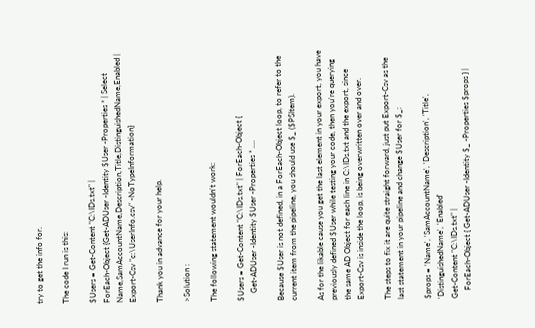try to get the info for.

The code I run is this:

$Users = Get-Content "C:\IDs.txt" |
ForEach-Object {Get-ADUser -Identity $User -Properties * | Select Name,SamAccountName,Description,Title,DistinguishedName,Enabled | Export-Csv "c:\UserInfo.csv" -NoTypeInformation}

Thank you in advance for your help.

>Solution :

The following statement wouldn’t work:

$Users = Get-Content "C:\IDs.txt" | ForEach-Object {
    Get-ADUser -Identity $User -Properties * ....

Because $User is not defined, in a ForEach-Object loop, to refer to the current item from the pipeline, you should use $_ ($PSItem).

As for the likable cause you get the last element in your export, you have previously defined $User while testing your code, then you’re querying the same AD Object for each line in C:\IDs.txt and the export, since Export-Csv is inside the loop, is being overwritten over and over.

The steps to fix it are quite straight forward, just put Export-Csv as the last statement in your pipeline and change $User for $_:

$props = 'Name', 'SamAccountName', 'Description', 'Title', 'DistinguishedName', 'Enabled'
Get-Content "C:\IDs.txt" |
    ForEach-Object { Get-ADUser -Identity $_ -Properties $props } |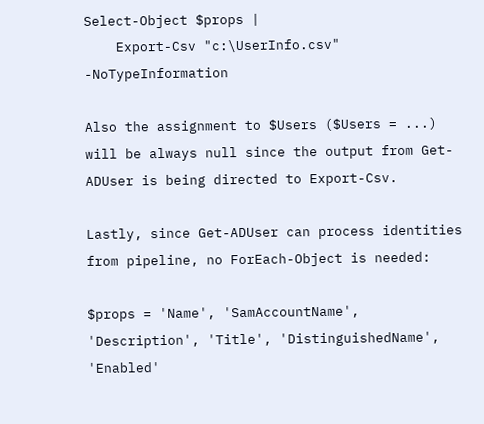Select-Object $props |
    Export-Csv "c:\UserInfo.csv" -NoTypeInformation

Also the assignment to $Users ($Users = ...) will be always null since the output from Get-ADUser is being directed to Export-Csv.

Lastly, since Get-ADUser can process identities from pipeline, no ForEach-Object is needed:

$props = 'Name', 'SamAccountName', 'Description', 'Title', 'DistinguishedName', 'Enabled'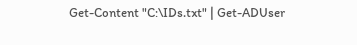Get-Content "C:\IDs.txt" | Get-ADUser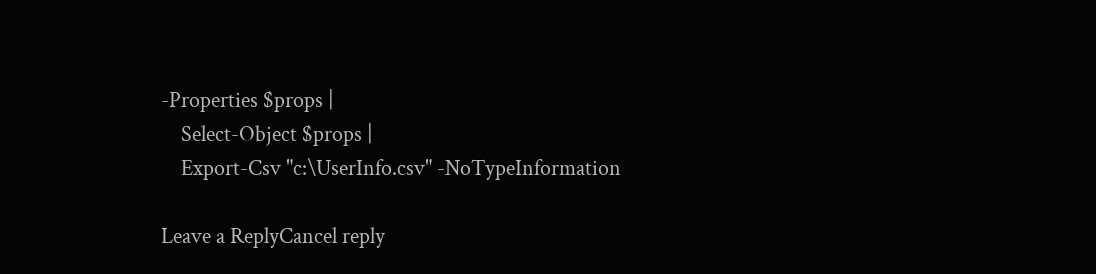-Properties $props |
    Select-Object $props |
    Export-Csv "c:\UserInfo.csv" -NoTypeInformation

Leave a ReplyCancel reply